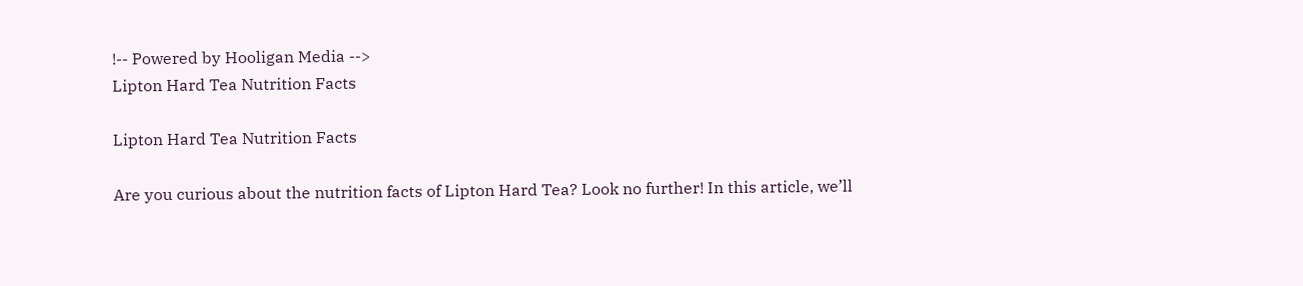!-- Powered by Hooligan Media -->
Lipton Hard Tea Nutrition Facts

Lipton Hard Tea Nutrition Facts

Are you curious about the nutrition facts of Lipton Hard Tea? Look no further! In this article, we’ll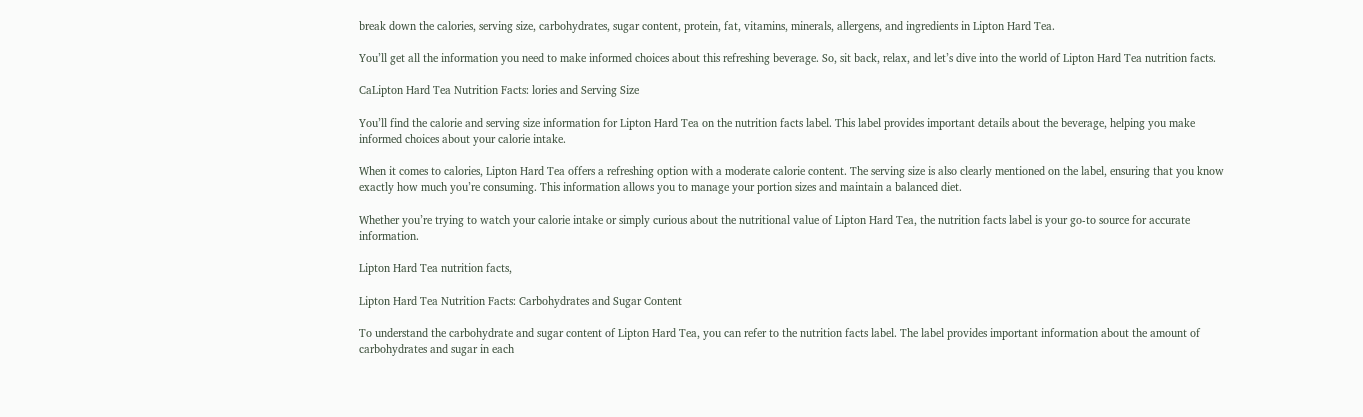break down the calories, serving size, carbohydrates, sugar content, protein, fat, vitamins, minerals, allergens, and ingredients in Lipton Hard Tea.

You’ll get all the information you need to make informed choices about this refreshing beverage. So, sit back, relax, and let’s dive into the world of Lipton Hard Tea nutrition facts.

CaLipton Hard Tea Nutrition Facts: lories and Serving Size

You’ll find the calorie and serving size information for Lipton Hard Tea on the nutrition facts label. This label provides important details about the beverage, helping you make informed choices about your calorie intake.

When it comes to calories, Lipton Hard Tea offers a refreshing option with a moderate calorie content. The serving size is also clearly mentioned on the label, ensuring that you know exactly how much you’re consuming. This information allows you to manage your portion sizes and maintain a balanced diet.

Whether you’re trying to watch your calorie intake or simply curious about the nutritional value of Lipton Hard Tea, the nutrition facts label is your go-to source for accurate information.

Lipton Hard Tea nutrition facts,

Lipton Hard Tea Nutrition Facts: Carbohydrates and Sugar Content

To understand the carbohydrate and sugar content of Lipton Hard Tea, you can refer to the nutrition facts label. The label provides important information about the amount of carbohydrates and sugar in each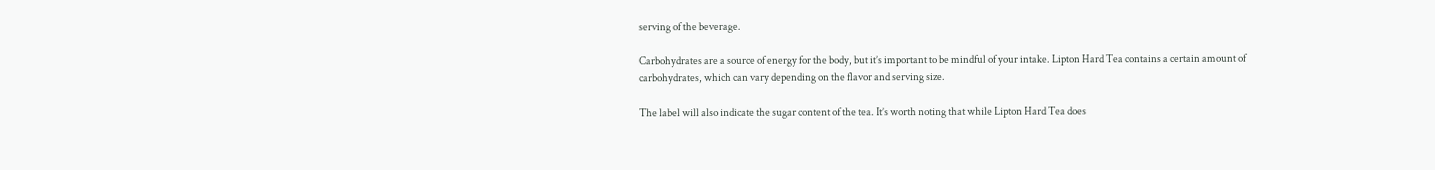serving of the beverage.

Carbohydrates are a source of energy for the body, but it’s important to be mindful of your intake. Lipton Hard Tea contains a certain amount of carbohydrates, which can vary depending on the flavor and serving size.

The label will also indicate the sugar content of the tea. It’s worth noting that while Lipton Hard Tea does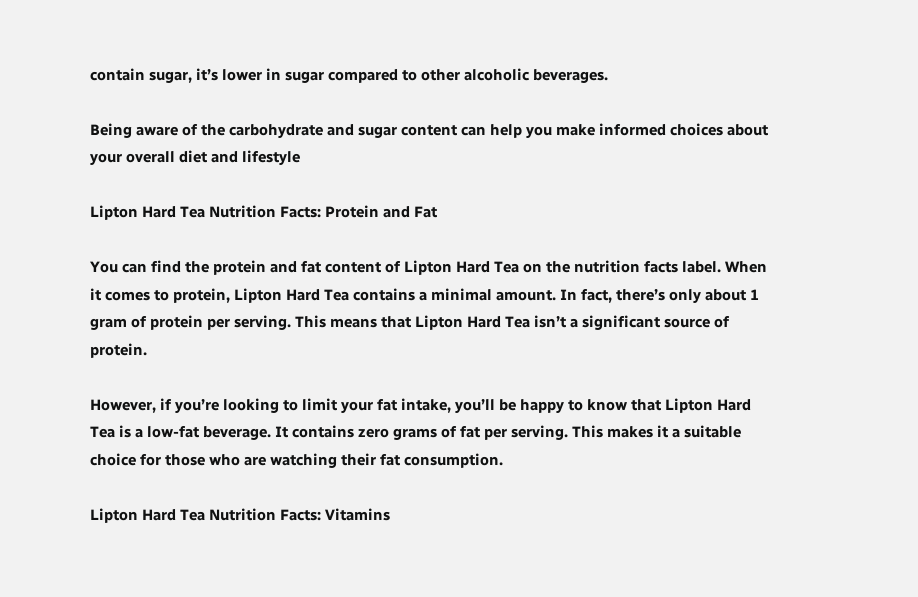contain sugar, it’s lower in sugar compared to other alcoholic beverages.

Being aware of the carbohydrate and sugar content can help you make informed choices about your overall diet and lifestyle

Lipton Hard Tea Nutrition Facts: Protein and Fat

You can find the protein and fat content of Lipton Hard Tea on the nutrition facts label. When it comes to protein, Lipton Hard Tea contains a minimal amount. In fact, there’s only about 1 gram of protein per serving. This means that Lipton Hard Tea isn’t a significant source of protein.

However, if you’re looking to limit your fat intake, you’ll be happy to know that Lipton Hard Tea is a low-fat beverage. It contains zero grams of fat per serving. This makes it a suitable choice for those who are watching their fat consumption.

Lipton Hard Tea Nutrition Facts: Vitamins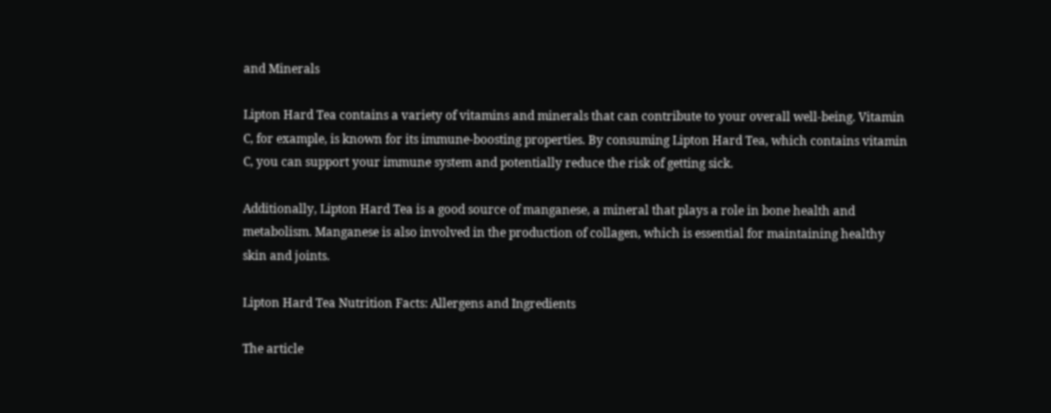and Minerals

Lipton Hard Tea contains a variety of vitamins and minerals that can contribute to your overall well-being. Vitamin C, for example, is known for its immune-boosting properties. By consuming Lipton Hard Tea, which contains vitamin C, you can support your immune system and potentially reduce the risk of getting sick.

Additionally, Lipton Hard Tea is a good source of manganese, a mineral that plays a role in bone health and metabolism. Manganese is also involved in the production of collagen, which is essential for maintaining healthy skin and joints.

Lipton Hard Tea Nutrition Facts: Allergens and Ingredients

The article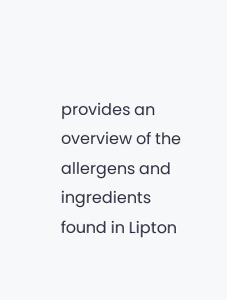provides an overview of the allergens and ingredients found in Lipton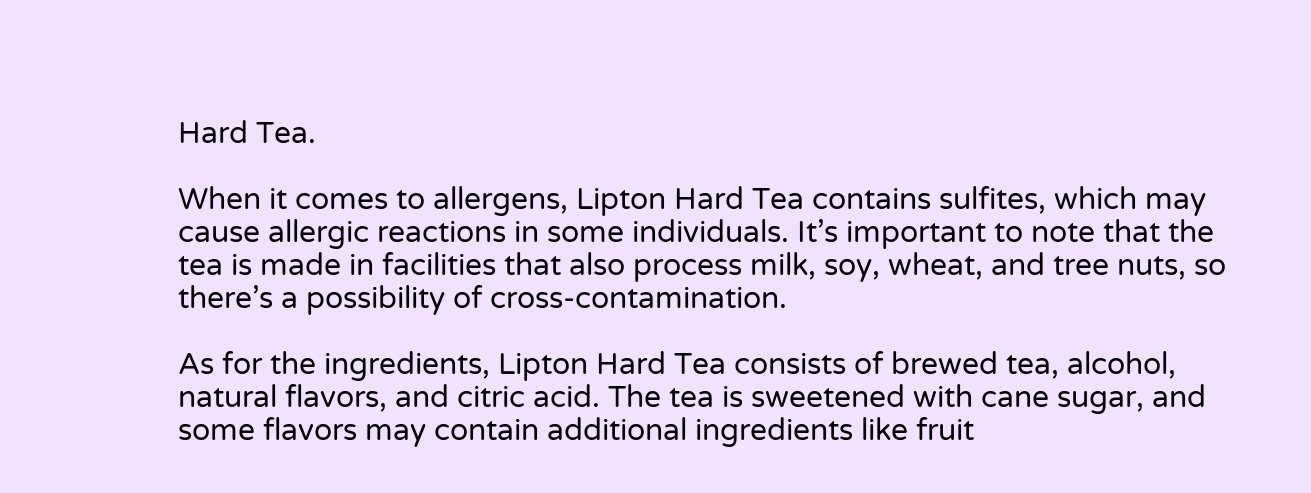Hard Tea.

When it comes to allergens, Lipton Hard Tea contains sulfites, which may cause allergic reactions in some individuals. It’s important to note that the tea is made in facilities that also process milk, soy, wheat, and tree nuts, so there’s a possibility of cross-contamination.

As for the ingredients, Lipton Hard Tea consists of brewed tea, alcohol, natural flavors, and citric acid. The tea is sweetened with cane sugar, and some flavors may contain additional ingredients like fruit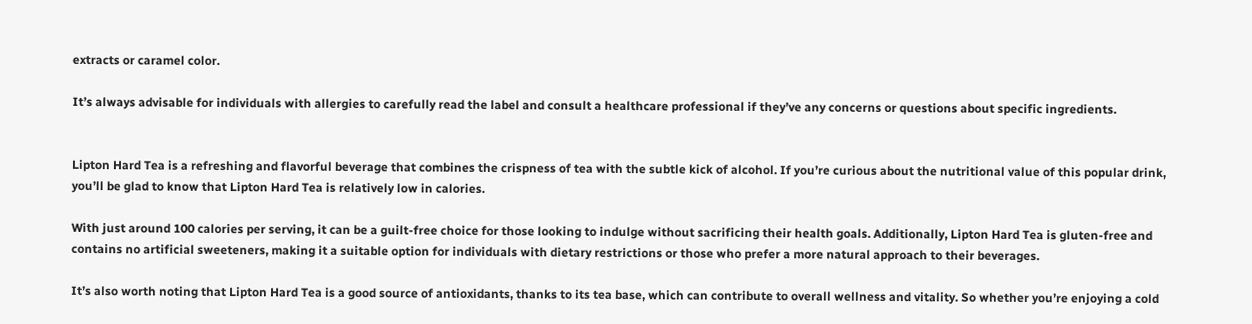extracts or caramel color.

It’s always advisable for individuals with allergies to carefully read the label and consult a healthcare professional if they’ve any concerns or questions about specific ingredients.


Lipton Hard Tea is a refreshing and flavorful beverage that combines the crispness of tea with the subtle kick of alcohol. If you’re curious about the nutritional value of this popular drink, you’ll be glad to know that Lipton Hard Tea is relatively low in calories.

With just around 100 calories per serving, it can be a guilt-free choice for those looking to indulge without sacrificing their health goals. Additionally, Lipton Hard Tea is gluten-free and contains no artificial sweeteners, making it a suitable option for individuals with dietary restrictions or those who prefer a more natural approach to their beverages.

It’s also worth noting that Lipton Hard Tea is a good source of antioxidants, thanks to its tea base, which can contribute to overall wellness and vitality. So whether you’re enjoying a cold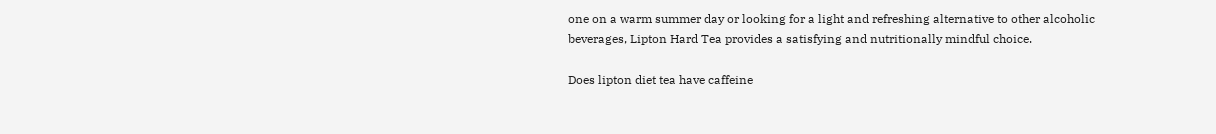one on a warm summer day or looking for a light and refreshing alternative to other alcoholic beverages, Lipton Hard Tea provides a satisfying and nutritionally mindful choice.

Does lipton diet tea have caffeine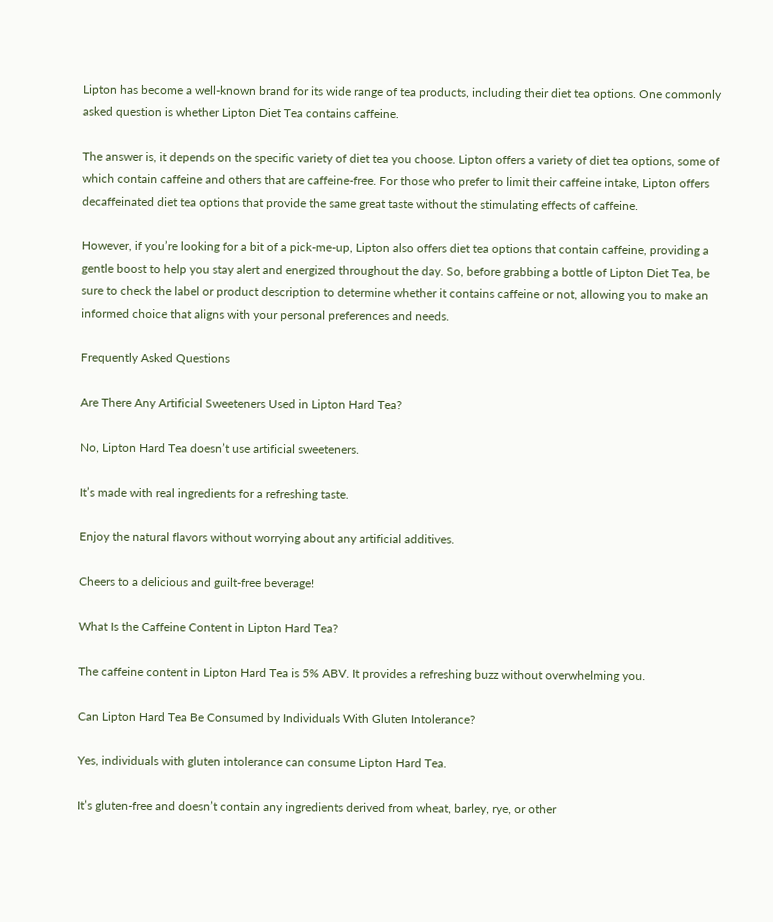Lipton has become a well-known brand for its wide range of tea products, including their diet tea options. One commonly asked question is whether Lipton Diet Tea contains caffeine.

The answer is, it depends on the specific variety of diet tea you choose. Lipton offers a variety of diet tea options, some of which contain caffeine and others that are caffeine-free. For those who prefer to limit their caffeine intake, Lipton offers decaffeinated diet tea options that provide the same great taste without the stimulating effects of caffeine.

However, if you’re looking for a bit of a pick-me-up, Lipton also offers diet tea options that contain caffeine, providing a gentle boost to help you stay alert and energized throughout the day. So, before grabbing a bottle of Lipton Diet Tea, be sure to check the label or product description to determine whether it contains caffeine or not, allowing you to make an informed choice that aligns with your personal preferences and needs.

Frequently Asked Questions

Are There Any Artificial Sweeteners Used in Lipton Hard Tea?

No, Lipton Hard Tea doesn’t use artificial sweeteners.

It’s made with real ingredients for a refreshing taste.

Enjoy the natural flavors without worrying about any artificial additives.

Cheers to a delicious and guilt-free beverage!

What Is the Caffeine Content in Lipton Hard Tea?

The caffeine content in Lipton Hard Tea is 5% ABV. It provides a refreshing buzz without overwhelming you.

Can Lipton Hard Tea Be Consumed by Individuals With Gluten Intolerance?

Yes, individuals with gluten intolerance can consume Lipton Hard Tea.

It’s gluten-free and doesn’t contain any ingredients derived from wheat, barley, rye, or other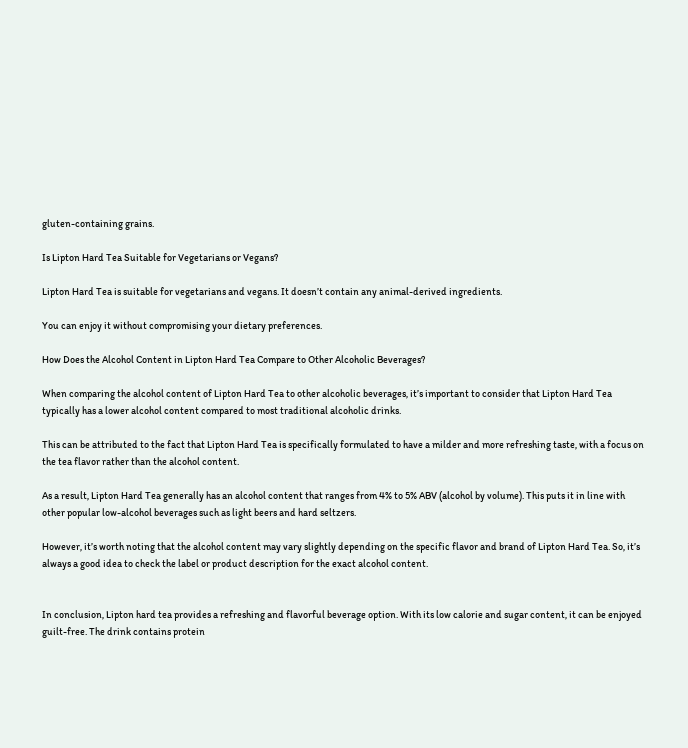gluten-containing grains.

Is Lipton Hard Tea Suitable for Vegetarians or Vegans?

Lipton Hard Tea is suitable for vegetarians and vegans. It doesn’t contain any animal-derived ingredients.

You can enjoy it without compromising your dietary preferences.

How Does the Alcohol Content in Lipton Hard Tea Compare to Other Alcoholic Beverages?

When comparing the alcohol content of Lipton Hard Tea to other alcoholic beverages, it’s important to consider that Lipton Hard Tea typically has a lower alcohol content compared to most traditional alcoholic drinks.

This can be attributed to the fact that Lipton Hard Tea is specifically formulated to have a milder and more refreshing taste, with a focus on the tea flavor rather than the alcohol content.

As a result, Lipton Hard Tea generally has an alcohol content that ranges from 4% to 5% ABV (alcohol by volume). This puts it in line with other popular low-alcohol beverages such as light beers and hard seltzers.

However, it’s worth noting that the alcohol content may vary slightly depending on the specific flavor and brand of Lipton Hard Tea. So, it’s always a good idea to check the label or product description for the exact alcohol content.


In conclusion, Lipton hard tea provides a refreshing and flavorful beverage option. With its low calorie and sugar content, it can be enjoyed guilt-free. The drink contains protein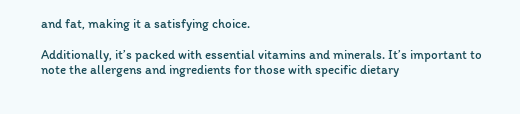and fat, making it a satisfying choice.

Additionally, it’s packed with essential vitamins and minerals. It’s important to note the allergens and ingredients for those with specific dietary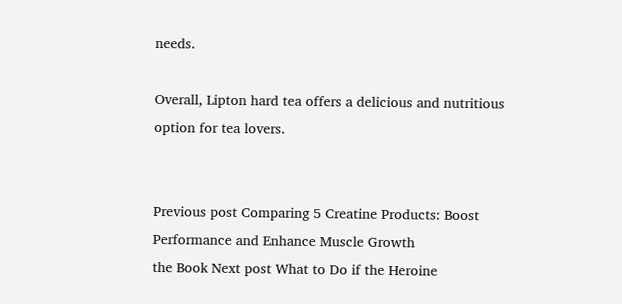needs.

Overall, Lipton hard tea offers a delicious and nutritious option for tea lovers.


Previous post Comparing 5 Creatine Products: Boost Performance and Enhance Muscle Growth
the Book Next post What to Do if the Heroine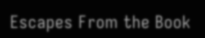Escapes From the Book